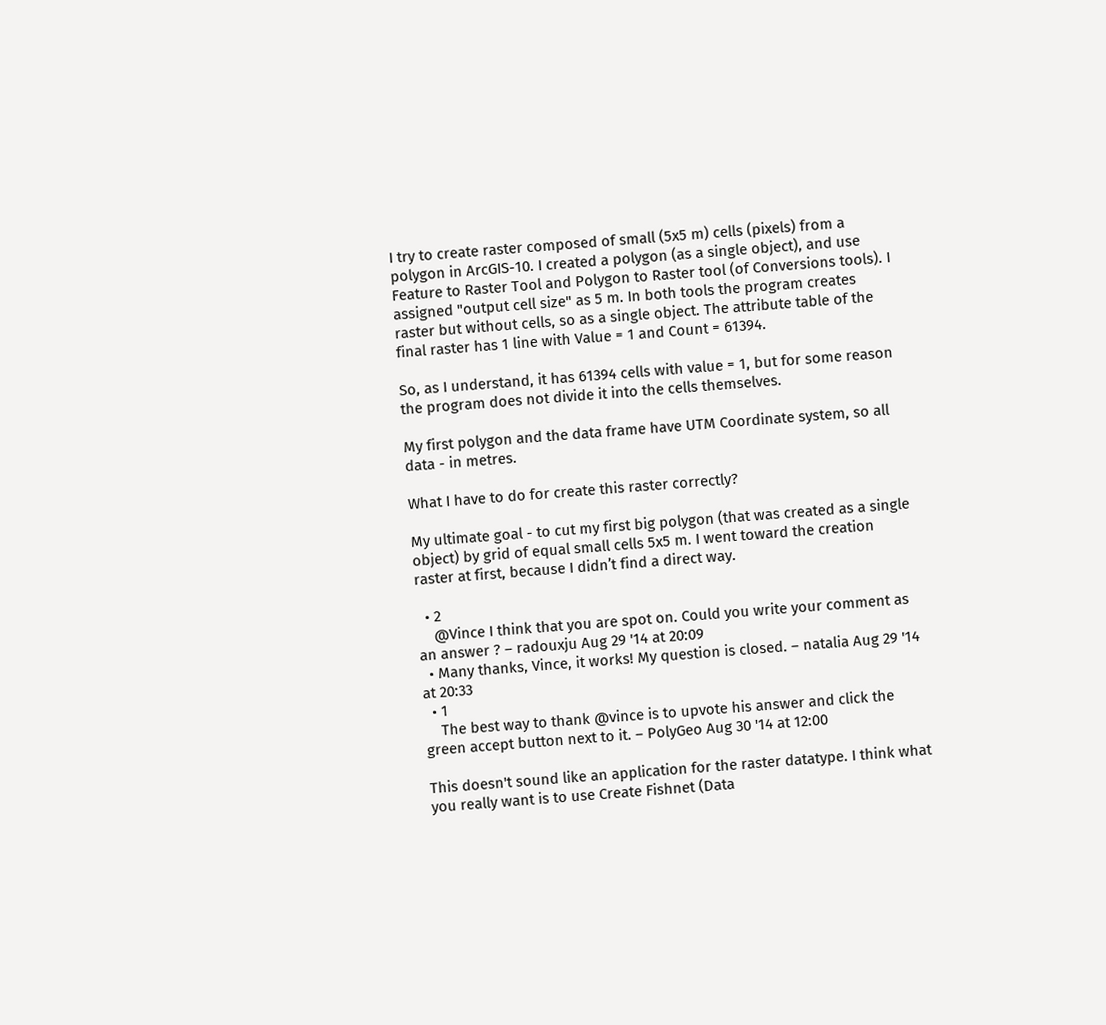I try to create raster composed of small (5x5 m) cells (pixels) from a polygon in ArcGIS-10. I created a polygon (as a single object), and use Feature to Raster Tool and Polygon to Raster tool (of Conversions tools). I assigned "output cell size" as 5 m. In both tools the program creates raster but without cells, so as a single object. The attribute table of the final raster has 1 line with Value = 1 and Count = 61394.

So, as I understand, it has 61394 cells with value = 1, but for some reason the program does not divide it into the cells themselves.

My first polygon and the data frame have UTM Coordinate system, so all data - in metres.

What I have to do for create this raster correctly?

My ultimate goal - to cut my first big polygon (that was created as a single object) by grid of equal small cells 5x5 m. I went toward the creation raster at first, because I didn’t find a direct way.

  • 2
    @Vince I think that you are spot on. Could you write your comment as an answer ? – radouxju Aug 29 '14 at 20:09
  • Many thanks, Vince, it works! My question is closed. – natalia Aug 29 '14 at 20:33
  • 1
    The best way to thank @vince is to upvote his answer and click the green accept button next to it. – PolyGeo Aug 30 '14 at 12:00

This doesn't sound like an application for the raster datatype. I think what you really want is to use Create Fishnet (Data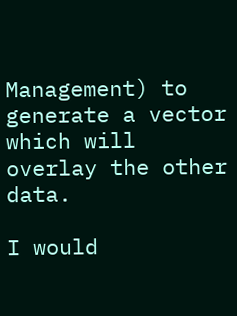Management) to generate a vector which will overlay the other data.

I would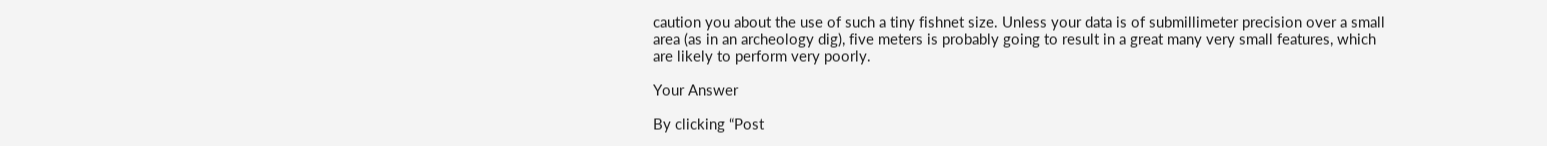caution you about the use of such a tiny fishnet size. Unless your data is of submillimeter precision over a small area (as in an archeology dig), five meters is probably going to result in a great many very small features, which are likely to perform very poorly.

Your Answer

By clicking “Post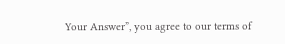Your Answer”, you agree to our terms of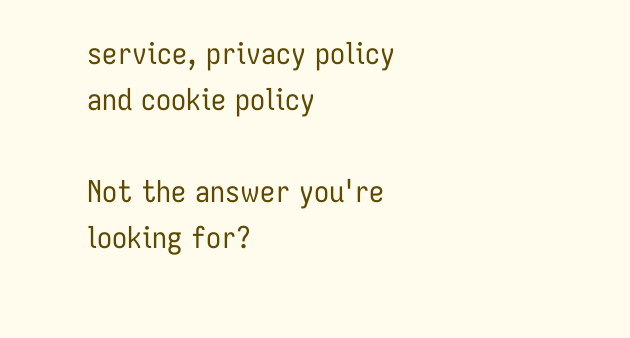service, privacy policy and cookie policy

Not the answer you're looking for?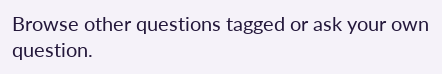Browse other questions tagged or ask your own question.